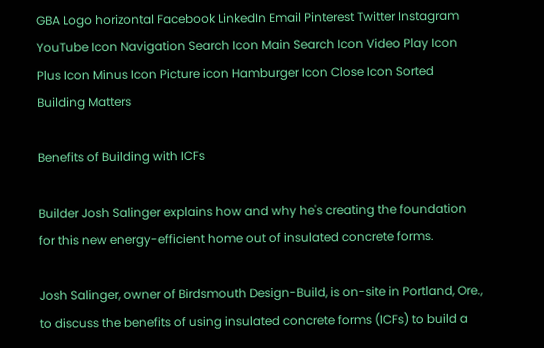GBA Logo horizontal Facebook LinkedIn Email Pinterest Twitter Instagram YouTube Icon Navigation Search Icon Main Search Icon Video Play Icon Plus Icon Minus Icon Picture icon Hamburger Icon Close Icon Sorted
Building Matters

Benefits of Building with ICFs

Builder Josh Salinger explains how and why he's creating the foundation for this new energy-efficient home out of insulated concrete forms.

Josh Salinger, owner of Birdsmouth Design-Build, is on-site in Portland, Ore., to discuss the benefits of using insulated concrete forms (ICFs) to build a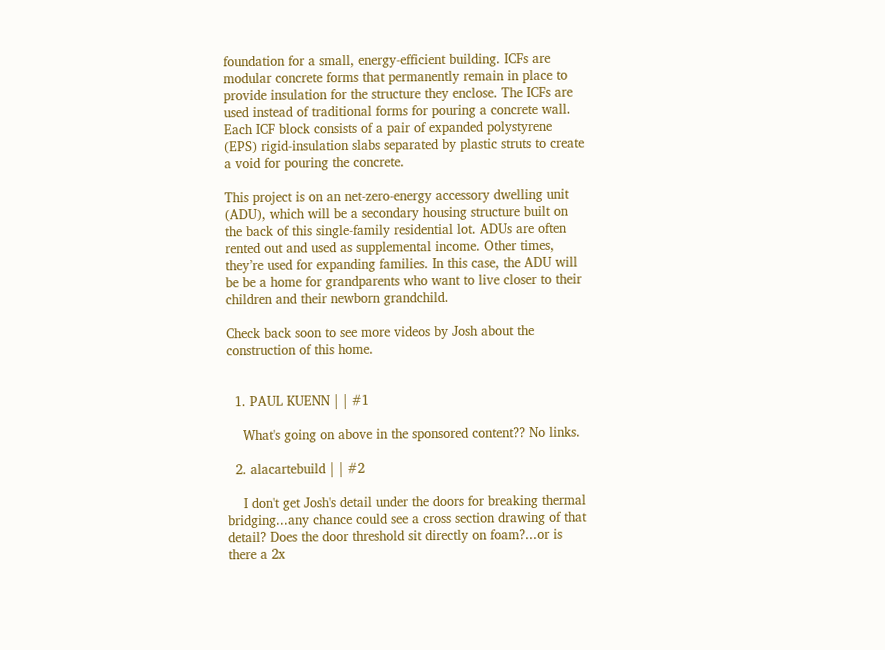foundation for a small, energy-efficient building. ICFs are modular concrete forms that permanently remain in place to provide insulation for the structure they enclose. The ICFs are used instead of traditional forms for pouring a concrete wall. Each ICF block consists of a pair of expanded polystyrene (EPS) rigid-insulation slabs separated by plastic struts to create a void for pouring the concrete.

This project is on an net-zero-energy accessory dwelling unit (ADU), which will be a secondary housing structure built on the back of this single-family residential lot. ADUs are often rented out and used as supplemental income. Other times, they’re used for expanding families. In this case, the ADU will be be a home for grandparents who want to live closer to their children and their newborn grandchild.

Check back soon to see more videos by Josh about the construction of this home.


  1. PAUL KUENN | | #1

    What's going on above in the sponsored content?? No links.

  2. alacartebuild | | #2

    I don't get Josh's detail under the doors for breaking thermal bridging...any chance could see a cross section drawing of that detail? Does the door threshold sit directly on foam?...or is there a 2x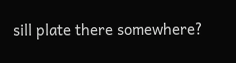sill plate there somewhere?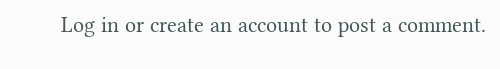Log in or create an account to post a comment.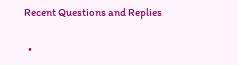Recent Questions and Replies

  •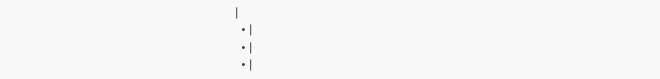|
  • |
  • |
  • |